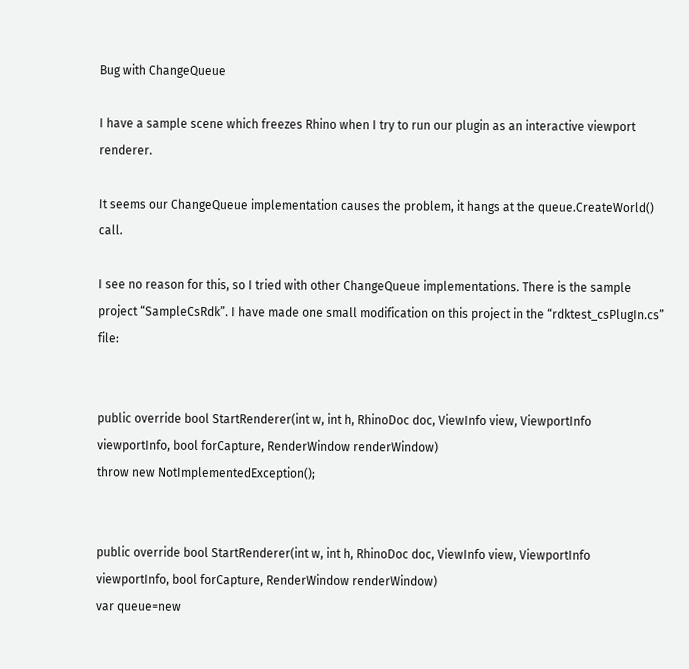Bug with ChangeQueue

I have a sample scene which freezes Rhino when I try to run our plugin as an interactive viewport renderer.

It seems our ChangeQueue implementation causes the problem, it hangs at the queue.CreateWorld() call.

I see no reason for this, so I tried with other ChangeQueue implementations. There is the sample project “SampleCsRdk”. I have made one small modification on this project in the “rdktest_csPlugIn.cs” file:


public override bool StartRenderer(int w, int h, RhinoDoc doc, ViewInfo view, ViewportInfo viewportInfo, bool forCapture, RenderWindow renderWindow)
throw new NotImplementedException();


public override bool StartRenderer(int w, int h, RhinoDoc doc, ViewInfo view, ViewportInfo viewportInfo, bool forCapture, RenderWindow renderWindow)
var queue=new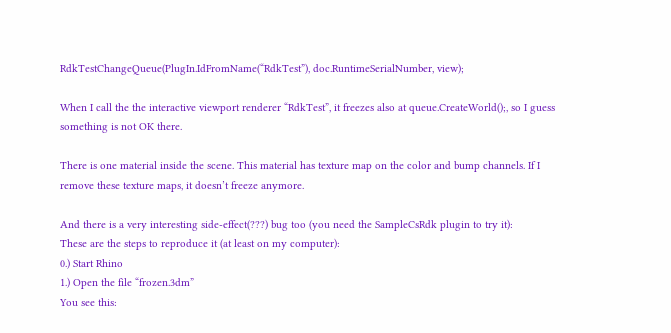RdkTestChangeQueue(PlugIn.IdFromName(“RdkTest”), doc.RuntimeSerialNumber, view);

When I call the the interactive viewport renderer “RdkTest”, it freezes also at queue.CreateWorld();, so I guess something is not OK there.

There is one material inside the scene. This material has texture map on the color and bump channels. If I remove these texture maps, it doesn’t freeze anymore.

And there is a very interesting side-effect(???) bug too (you need the SampleCsRdk plugin to try it):
These are the steps to reproduce it (at least on my computer):
0.) Start Rhino
1.) Open the file “frozen.3dm”
You see this: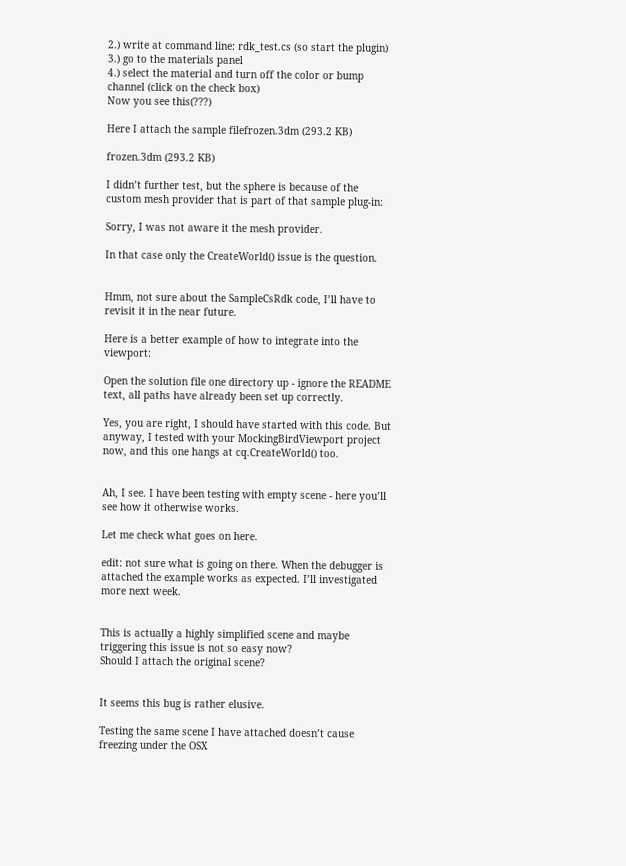2.) write at command line: rdk_test.cs (so start the plugin)
3.) go to the materials panel
4.) select the material and turn off the color or bump channel (click on the check box)
Now you see this(???)

Here I attach the sample filefrozen.3dm (293.2 KB)

frozen.3dm (293.2 KB)

I didn’t further test, but the sphere is because of the custom mesh provider that is part of that sample plug-in:

Sorry, I was not aware it the mesh provider.

In that case only the CreateWorld() issue is the question.


Hmm, not sure about the SampleCsRdk code, I’ll have to revisit it in the near future.

Here is a better example of how to integrate into the viewport:

Open the solution file one directory up - ignore the README text, all paths have already been set up correctly.

Yes, you are right, I should have started with this code. But anyway, I tested with your MockingBirdViewport project now, and this one hangs at cq.CreateWorld() too.


Ah, I see. I have been testing with empty scene - here you’ll see how it otherwise works.

Let me check what goes on here.

edit: not sure what is going on there. When the debugger is attached the example works as expected. I’ll investigated more next week.


This is actually a highly simplified scene and maybe triggering this issue is not so easy now?
Should I attach the original scene?


It seems this bug is rather elusive.

Testing the same scene I have attached doesn’t cause freezing under the OSX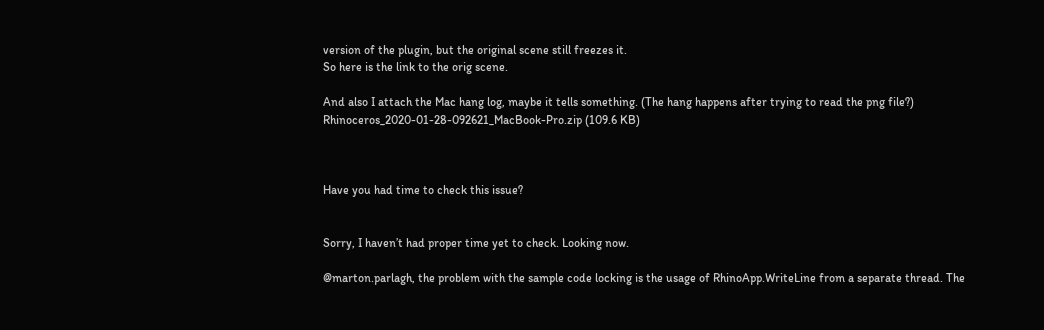version of the plugin, but the original scene still freezes it.
So here is the link to the orig scene.

And also I attach the Mac hang log, maybe it tells something. (The hang happens after trying to read the png file?)
Rhinoceros_2020-01-28-092621_MacBook-Pro.zip (109.6 KB)



Have you had time to check this issue?


Sorry, I haven’t had proper time yet to check. Looking now.

@marton.parlagh, the problem with the sample code locking is the usage of RhinoApp.WriteLine from a separate thread. The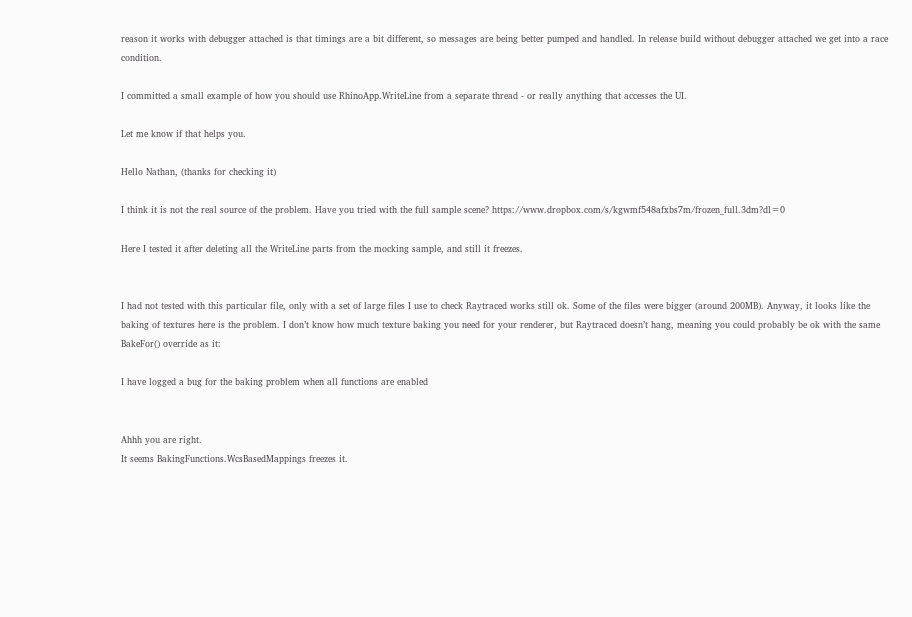reason it works with debugger attached is that timings are a bit different, so messages are being better pumped and handled. In release build without debugger attached we get into a race condition.

I committed a small example of how you should use RhinoApp.WriteLine from a separate thread - or really anything that accesses the UI.

Let me know if that helps you.

Hello Nathan, (thanks for checking it)

I think it is not the real source of the problem. Have you tried with the full sample scene? https://www.dropbox.com/s/kgwmf548afxbs7m/frozen_full.3dm?dl=0

Here I tested it after deleting all the WriteLine parts from the mocking sample, and still it freezes.


I had not tested with this particular file, only with a set of large files I use to check Raytraced works still ok. Some of the files were bigger (around 200MB). Anyway, it looks like the baking of textures here is the problem. I don’t know how much texture baking you need for your renderer, but Raytraced doesn’t hang, meaning you could probably be ok with the same BakeFor() override as it:

I have logged a bug for the baking problem when all functions are enabled


Ahhh you are right.
It seems BakingFunctions.WcsBasedMappings freezes it.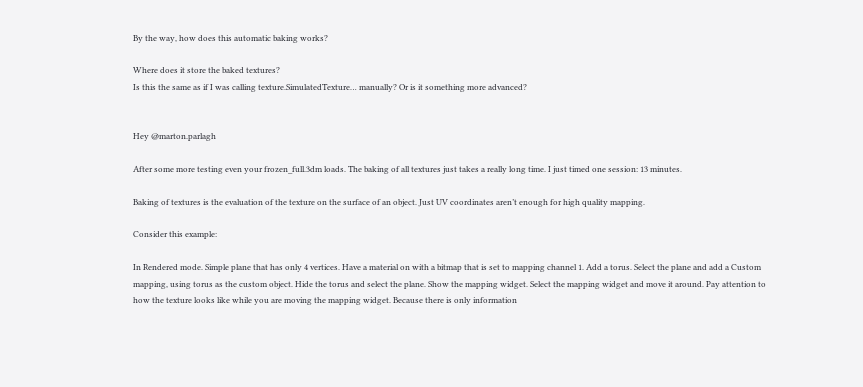By the way, how does this automatic baking works?

Where does it store the baked textures?
Is this the same as if I was calling texture.SimulatedTexture… manually? Or is it something more advanced?


Hey @marton.parlagh

After some more testing even your frozen_full.3dm loads. The baking of all textures just takes a really long time. I just timed one session: 13 minutes.

Baking of textures is the evaluation of the texture on the surface of an object. Just UV coordinates aren’t enough for high quality mapping.

Consider this example:

In Rendered mode. Simple plane that has only 4 vertices. Have a material on with a bitmap that is set to mapping channel 1. Add a torus. Select the plane and add a Custom mapping, using torus as the custom object. Hide the torus and select the plane. Show the mapping widget. Select the mapping widget and move it around. Pay attention to how the texture looks like while you are moving the mapping widget. Because there is only information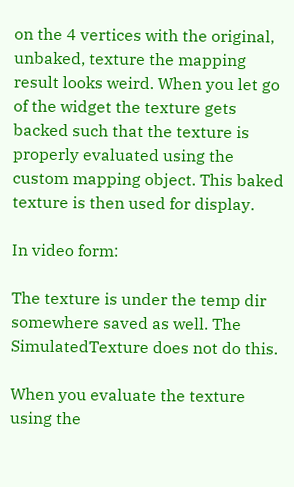on the 4 vertices with the original, unbaked, texture the mapping result looks weird. When you let go of the widget the texture gets backed such that the texture is properly evaluated using the custom mapping object. This baked texture is then used for display.

In video form:

The texture is under the temp dir somewhere saved as well. The SimulatedTexture does not do this.

When you evaluate the texture using the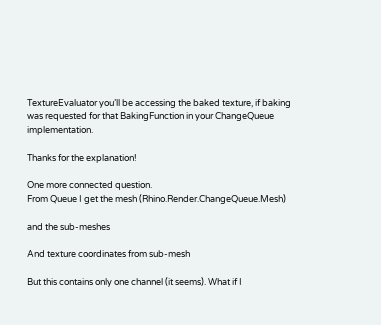TextureEvaluator you’ll be accessing the baked texture, if baking was requested for that BakingFunction in your ChangeQueue implementation.

Thanks for the explanation!

One more connected question.
From Queue I get the mesh (Rhino.Render.ChangeQueue.Mesh)

and the sub-meshes

And texture coordinates from sub-mesh

But this contains only one channel (it seems). What if I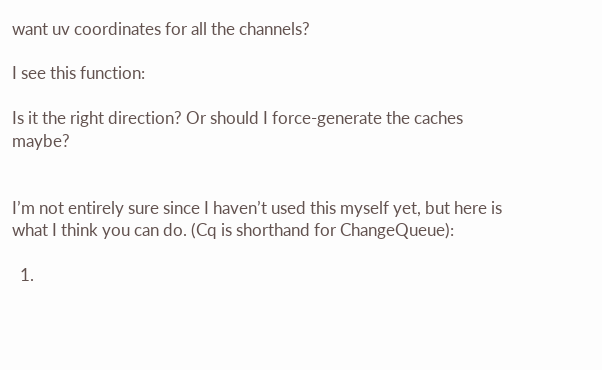want uv coordinates for all the channels?

I see this function:

Is it the right direction? Or should I force-generate the caches maybe?


I’m not entirely sure since I haven’t used this myself yet, but here is what I think you can do. (Cq is shorthand for ChangeQueue):

  1.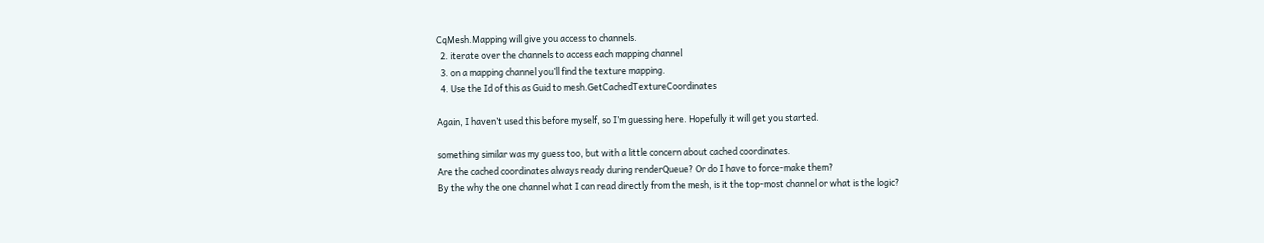CqMesh.Mapping will give you access to channels.
  2. iterate over the channels to access each mapping channel
  3. on a mapping channel you’ll find the texture mapping.
  4. Use the Id of this as Guid to mesh.GetCachedTextureCoordinates

Again, I haven’t used this before myself, so I’m guessing here. Hopefully it will get you started.

something similar was my guess too, but with a little concern about cached coordinates.
Are the cached coordinates always ready during renderQueue? Or do I have to force-make them?
By the why the one channel what I can read directly from the mesh, is it the top-most channel or what is the logic?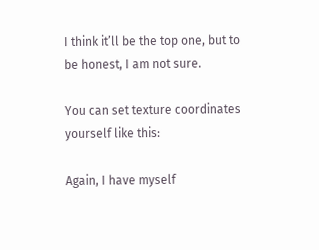I think it’ll be the top one, but to be honest, I am not sure.

You can set texture coordinates yourself like this:

Again, I have myself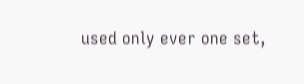used only ever one set,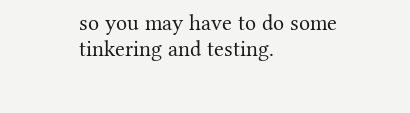so you may have to do some tinkering and testing.